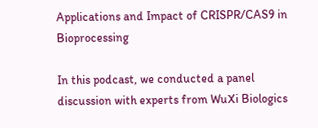Applications and Impact of CRISPR/CAS9 in Bioprocessing

In this podcast, we conducted a panel discussion with experts from WuXi Biologics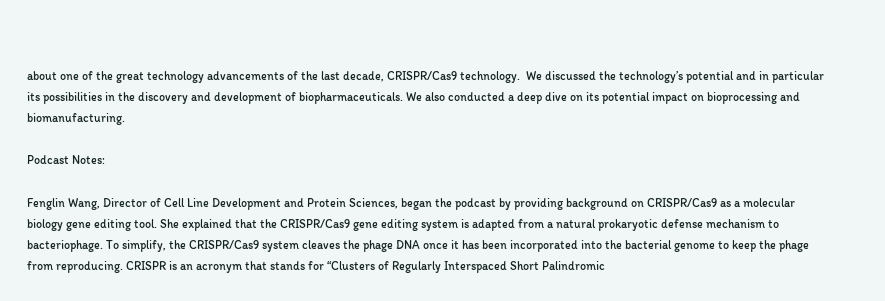about one of the great technology advancements of the last decade, CRISPR/Cas9 technology.  We discussed the technology’s potential and in particular its possibilities in the discovery and development of biopharmaceuticals. We also conducted a deep dive on its potential impact on bioprocessing and biomanufacturing.

Podcast Notes:

Fenglin Wang, Director of Cell Line Development and Protein Sciences, began the podcast by providing background on CRISPR/Cas9 as a molecular biology gene editing tool. She explained that the CRISPR/Cas9 gene editing system is adapted from a natural prokaryotic defense mechanism to bacteriophage. To simplify, the CRISPR/Cas9 system cleaves the phage DNA once it has been incorporated into the bacterial genome to keep the phage from reproducing. CRISPR is an acronym that stands for “Clusters of Regularly Interspaced Short Palindromic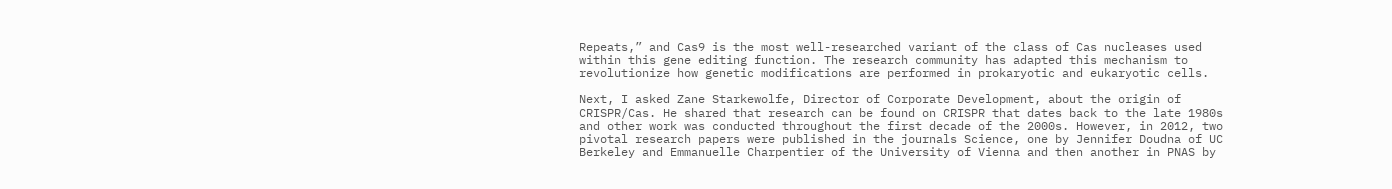Repeats,” and Cas9 is the most well-researched variant of the class of Cas nucleases used within this gene editing function. The research community has adapted this mechanism to revolutionize how genetic modifications are performed in prokaryotic and eukaryotic cells.

Next, I asked Zane Starkewolfe, Director of Corporate Development, about the origin of CRISPR/Cas. He shared that research can be found on CRISPR that dates back to the late 1980s and other work was conducted throughout the first decade of the 2000s. However, in 2012, two pivotal research papers were published in the journals Science, one by Jennifer Doudna of UC Berkeley and Emmanuelle Charpentier of the University of Vienna and then another in PNAS by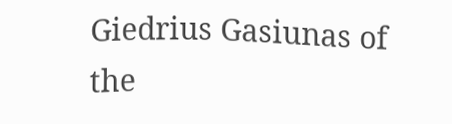Giedrius Gasiunas of the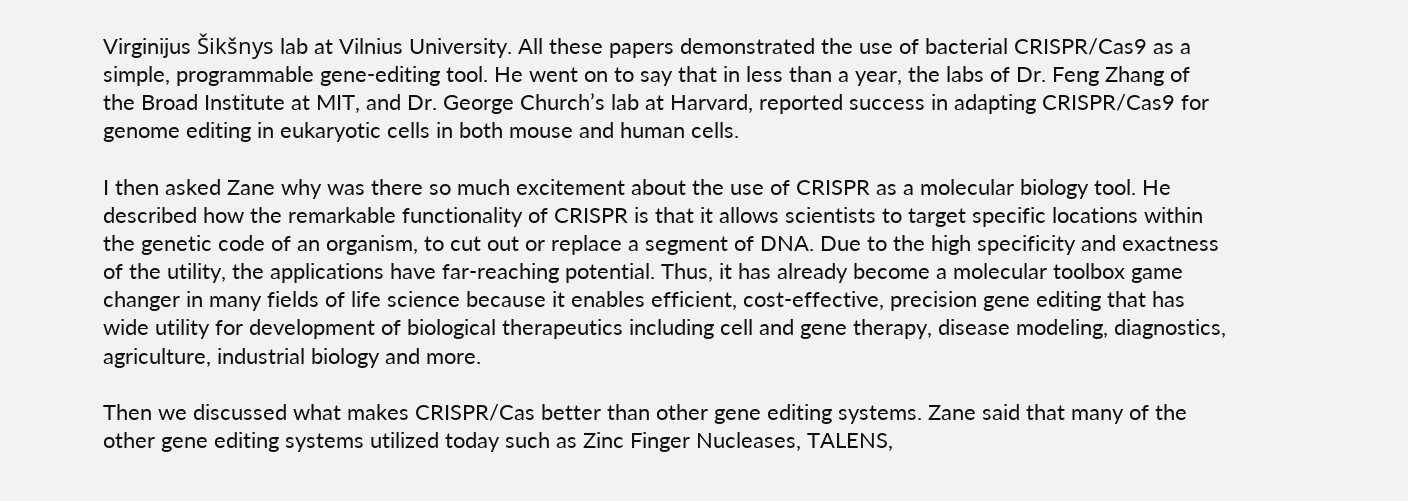Virginijus Šikšnys lab at Vilnius University. All these papers demonstrated the use of bacterial CRISPR/Cas9 as a simple, programmable gene-editing tool. He went on to say that in less than a year, the labs of Dr. Feng Zhang of the Broad Institute at MIT, and Dr. George Church’s lab at Harvard, reported success in adapting CRISPR/Cas9 for genome editing in eukaryotic cells in both mouse and human cells.

I then asked Zane why was there so much excitement about the use of CRISPR as a molecular biology tool. He described how the remarkable functionality of CRISPR is that it allows scientists to target specific locations within the genetic code of an organism, to cut out or replace a segment of DNA. Due to the high specificity and exactness of the utility, the applications have far-reaching potential. Thus, it has already become a molecular toolbox game changer in many fields of life science because it enables efficient, cost-effective, precision gene editing that has wide utility for development of biological therapeutics including cell and gene therapy, disease modeling, diagnostics, agriculture, industrial biology and more.

Then we discussed what makes CRISPR/Cas better than other gene editing systems. Zane said that many of the other gene editing systems utilized today such as Zinc Finger Nucleases, TALENS,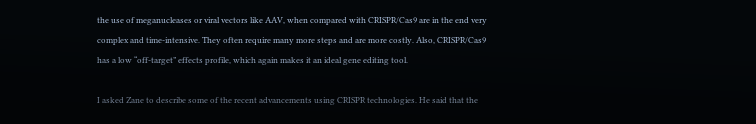the use of meganucleases or viral vectors like AAV, when compared with CRISPR/Cas9 are in the end very complex and time-intensive. They often require many more steps and are more costly. Also, CRISPR/Cas9 has a low “off-target” effects profile, which again makes it an ideal gene editing tool.

I asked Zane to describe some of the recent advancements using CRISPR technologies. He said that the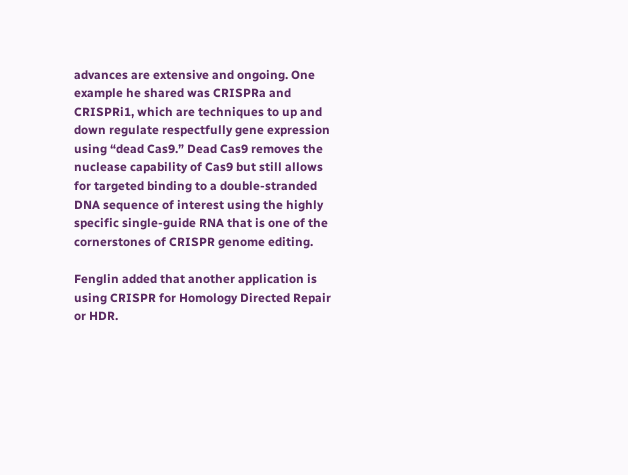advances are extensive and ongoing. One example he shared was CRISPRa and CRISPRi1, which are techniques to up and down regulate respectfully gene expression using “dead Cas9.” Dead Cas9 removes the nuclease capability of Cas9 but still allows for targeted binding to a double-stranded DNA sequence of interest using the highly specific single-guide RNA that is one of the cornerstones of CRISPR genome editing.

Fenglin added that another application is using CRISPR for Homology Directed Repair or HDR.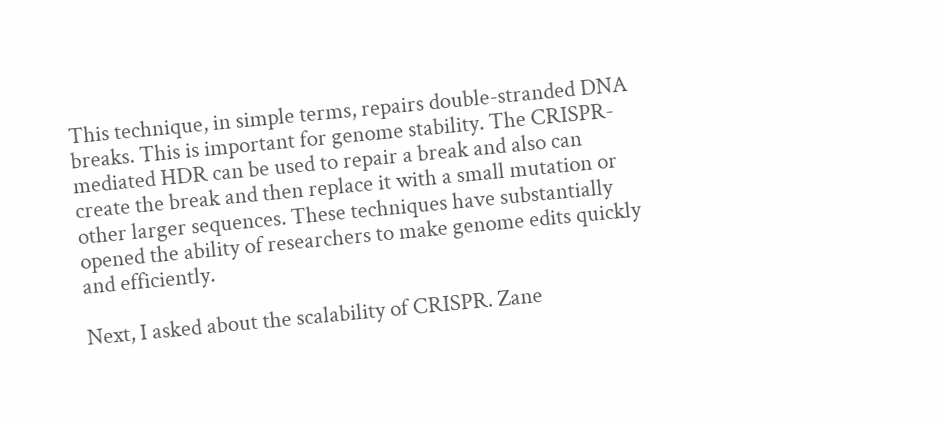This technique, in simple terms, repairs double-stranded DNA breaks. This is important for genome stability. The CRISPR-mediated HDR can be used to repair a break and also can create the break and then replace it with a small mutation or other larger sequences. These techniques have substantially opened the ability of researchers to make genome edits quickly and efficiently.

Next, I asked about the scalability of CRISPR. Zane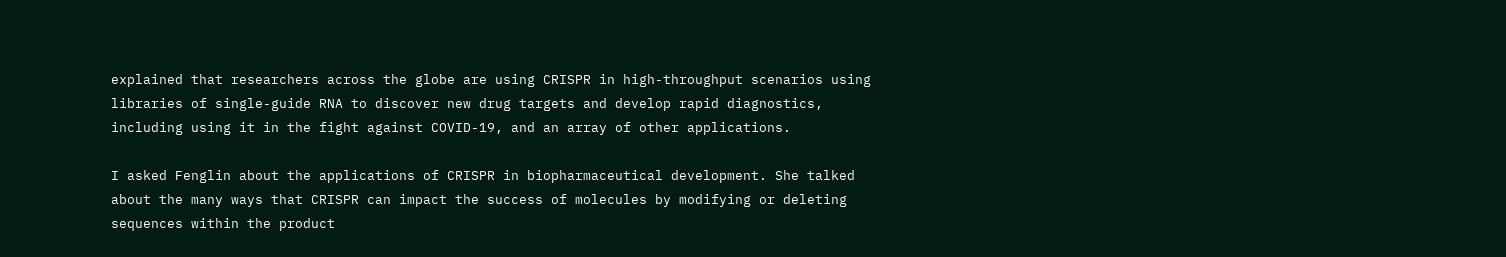explained that researchers across the globe are using CRISPR in high-throughput scenarios using libraries of single-guide RNA to discover new drug targets and develop rapid diagnostics, including using it in the fight against COVID-19, and an array of other applications.

I asked Fenglin about the applications of CRISPR in biopharmaceutical development. She talked about the many ways that CRISPR can impact the success of molecules by modifying or deleting sequences within the product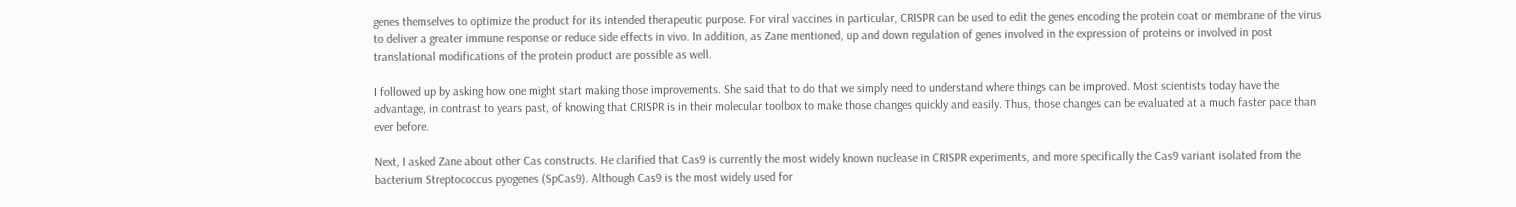genes themselves to optimize the product for its intended therapeutic purpose. For viral vaccines in particular, CRISPR can be used to edit the genes encoding the protein coat or membrane of the virus to deliver a greater immune response or reduce side effects in vivo. In addition, as Zane mentioned, up and down regulation of genes involved in the expression of proteins or involved in post translational modifications of the protein product are possible as well.

I followed up by asking how one might start making those improvements. She said that to do that we simply need to understand where things can be improved. Most scientists today have the advantage, in contrast to years past, of knowing that CRISPR is in their molecular toolbox to make those changes quickly and easily. Thus, those changes can be evaluated at a much faster pace than ever before.

Next, I asked Zane about other Cas constructs. He clarified that Cas9 is currently the most widely known nuclease in CRISPR experiments, and more specifically the Cas9 variant isolated from the bacterium Streptococcus pyogenes (SpCas9). Although Cas9 is the most widely used for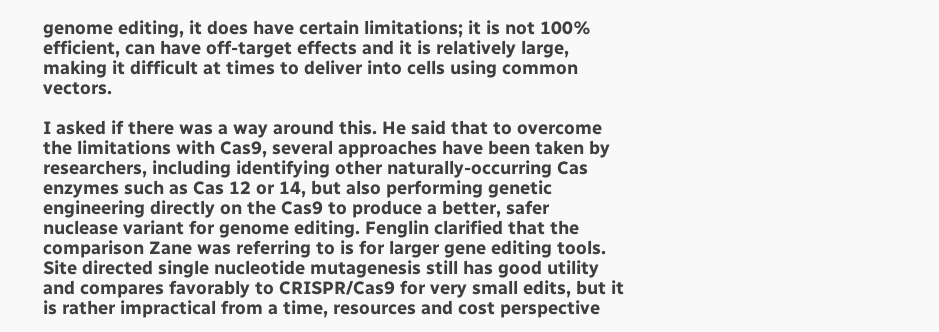genome editing, it does have certain limitations; it is not 100% efficient, can have off-target effects and it is relatively large, making it difficult at times to deliver into cells using common vectors.

I asked if there was a way around this. He said that to overcome the limitations with Cas9, several approaches have been taken by researchers, including identifying other naturally-occurring Cas enzymes such as Cas 12 or 14, but also performing genetic engineering directly on the Cas9 to produce a better, safer nuclease variant for genome editing. Fenglin clarified that the comparison Zane was referring to is for larger gene editing tools. Site directed single nucleotide mutagenesis still has good utility and compares favorably to CRISPR/Cas9 for very small edits, but it is rather impractical from a time, resources and cost perspective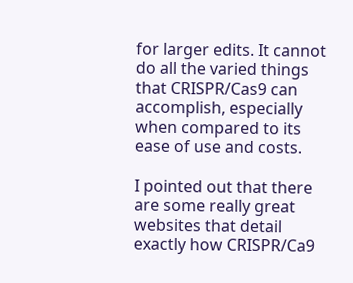for larger edits. It cannot do all the varied things that CRISPR/Cas9 can accomplish, especially when compared to its ease of use and costs.

I pointed out that there are some really great websites that detail exactly how CRISPR/Ca9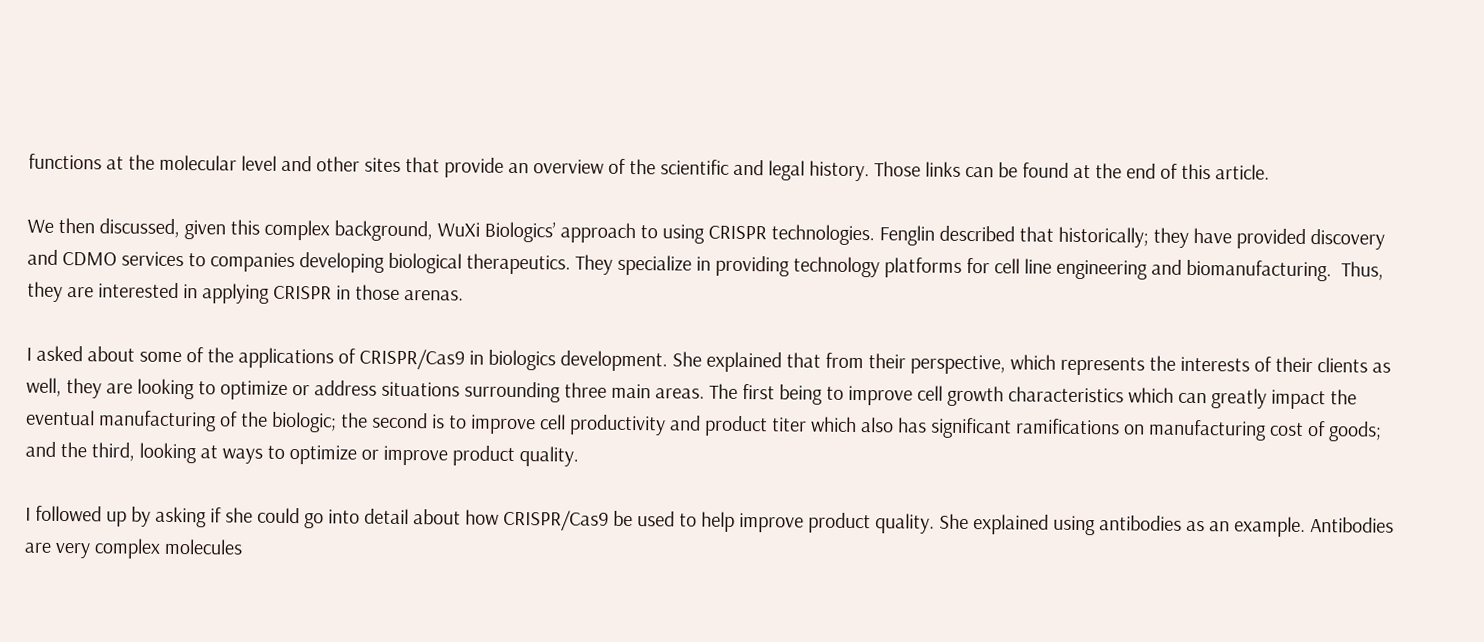functions at the molecular level and other sites that provide an overview of the scientific and legal history. Those links can be found at the end of this article.

We then discussed, given this complex background, WuXi Biologics’ approach to using CRISPR technologies. Fenglin described that historically; they have provided discovery and CDMO services to companies developing biological therapeutics. They specialize in providing technology platforms for cell line engineering and biomanufacturing.  Thus, they are interested in applying CRISPR in those arenas.

I asked about some of the applications of CRISPR/Cas9 in biologics development. She explained that from their perspective, which represents the interests of their clients as well, they are looking to optimize or address situations surrounding three main areas. The first being to improve cell growth characteristics which can greatly impact the eventual manufacturing of the biologic; the second is to improve cell productivity and product titer which also has significant ramifications on manufacturing cost of goods; and the third, looking at ways to optimize or improve product quality.

I followed up by asking if she could go into detail about how CRISPR/Cas9 be used to help improve product quality. She explained using antibodies as an example. Antibodies are very complex molecules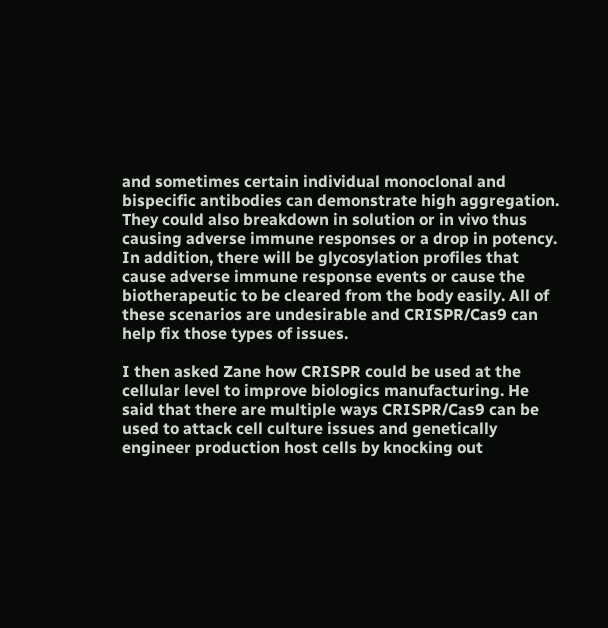and sometimes certain individual monoclonal and bispecific antibodies can demonstrate high aggregation. They could also breakdown in solution or in vivo thus causing adverse immune responses or a drop in potency. In addition, there will be glycosylation profiles that cause adverse immune response events or cause the biotherapeutic to be cleared from the body easily. All of these scenarios are undesirable and CRISPR/Cas9 can help fix those types of issues.

I then asked Zane how CRISPR could be used at the cellular level to improve biologics manufacturing. He said that there are multiple ways CRISPR/Cas9 can be used to attack cell culture issues and genetically engineer production host cells by knocking out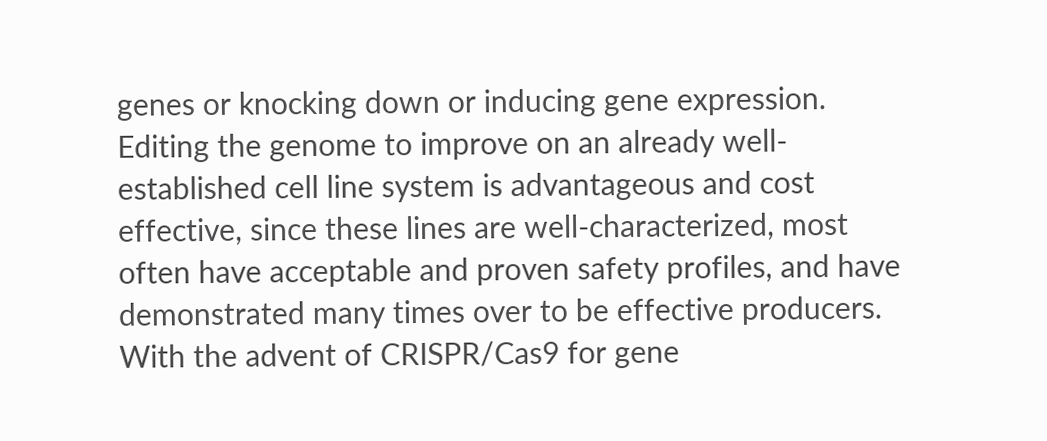genes or knocking down or inducing gene expression. Editing the genome to improve on an already well-established cell line system is advantageous and cost effective, since these lines are well-characterized, most often have acceptable and proven safety profiles, and have demonstrated many times over to be effective producers. With the advent of CRISPR/Cas9 for gene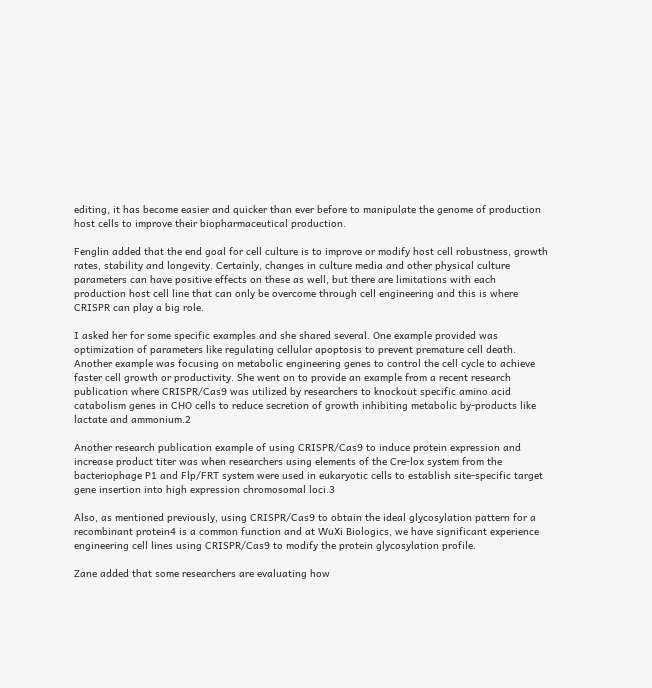editing, it has become easier and quicker than ever before to manipulate the genome of production host cells to improve their biopharmaceutical production.

Fenglin added that the end goal for cell culture is to improve or modify host cell robustness, growth rates, stability and longevity. Certainly, changes in culture media and other physical culture parameters can have positive effects on these as well, but there are limitations with each production host cell line that can only be overcome through cell engineering and this is where CRISPR can play a big role.

I asked her for some specific examples and she shared several. One example provided was optimization of parameters like regulating cellular apoptosis to prevent premature cell death. Another example was focusing on metabolic engineering genes to control the cell cycle to achieve faster cell growth or productivity. She went on to provide an example from a recent research publication where CRISPR/Cas9 was utilized by researchers to knockout specific amino acid catabolism genes in CHO cells to reduce secretion of growth inhibiting metabolic by-products like lactate and ammonium.2

Another research publication example of using CRISPR/Cas9 to induce protein expression and increase product titer was when researchers using elements of the Cre-lox system from the bacteriophage P1 and Flp/FRT system were used in eukaryotic cells to establish site-specific target gene insertion into high expression chromosomal loci.3

Also, as mentioned previously, using CRISPR/Cas9 to obtain the ideal glycosylation pattern for a recombinant protein4 is a common function and at WuXi Biologics, we have significant experience engineering cell lines using CRISPR/Cas9 to modify the protein glycosylation profile.

Zane added that some researchers are evaluating how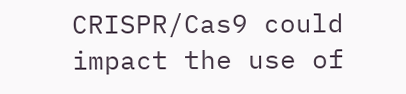CRISPR/Cas9 could impact the use of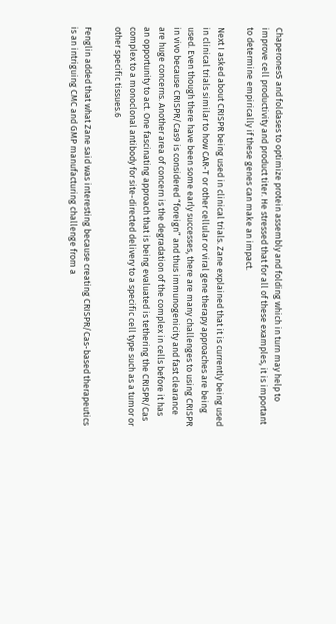Chaperones5 and foldases to optimize protein assembly and folding which in turn may help to improve cell productivity and product titer. He stressed that for all of these examples, it is important to determine empirically if these genes can make an impact.

Next I asked about CRISPR being used in clinical trials. Zane explained that it is currently being used in clinical trials similar to how CAR-T or other cellular or viral gene therapy approaches are being used. Even though there have been some early successes, there are many challenges to using CRISPR in vivo because CRISPR/Cas9 is considered “foreign” and thus immunogenicity and fast clearance are huge concerns. Another area of concern is the degradation of the complex in cells before it has an opportunity to act. One fascinating approach that is being evaluated is tethering the CRISPR/Cas complex to a monoclonal antibody for site-directed delivery to a specific cell type such as a tumor or other specific tissues.6

Fenglin added that what Zane said was interesting because creating CRISPR/Cas-based therapeutics is an intriguing CMC and GMP manufacturing challenge from a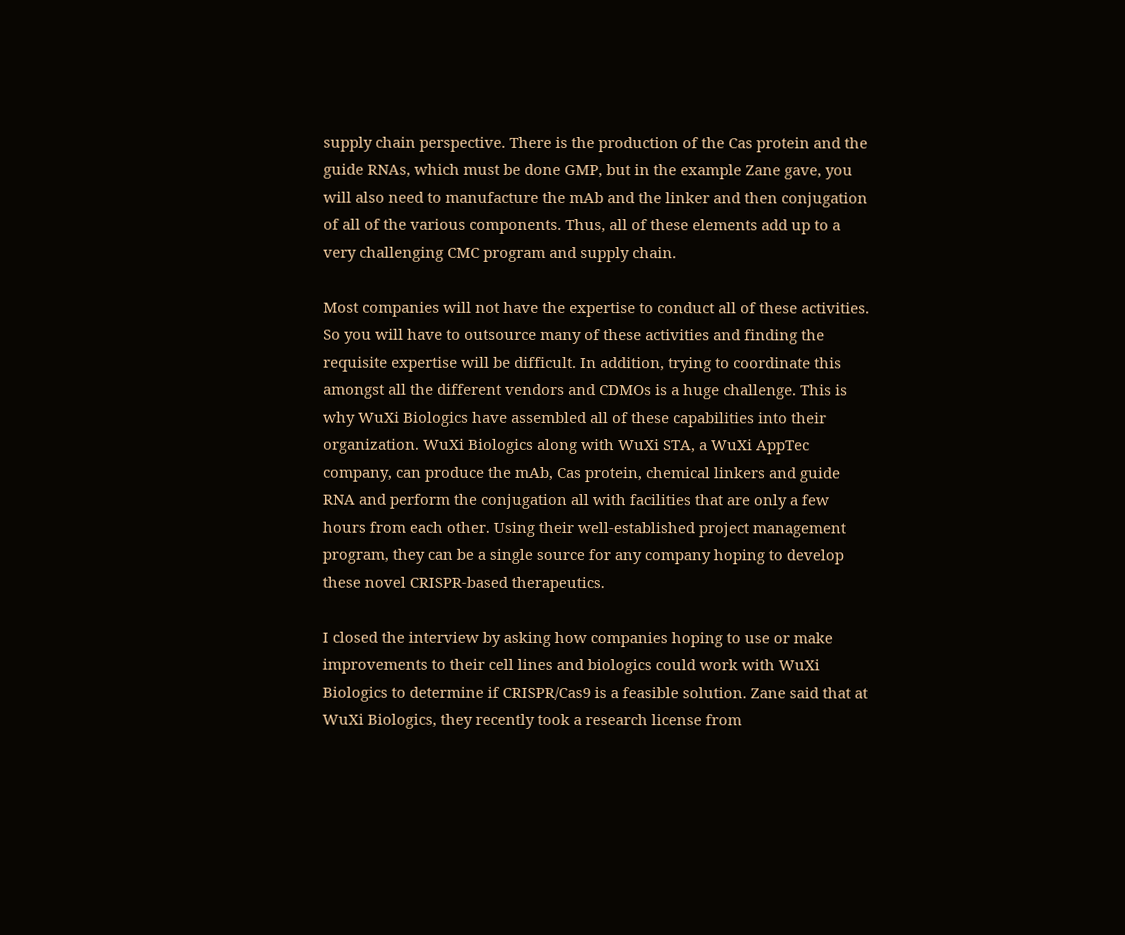supply chain perspective. There is the production of the Cas protein and the guide RNAs, which must be done GMP, but in the example Zane gave, you will also need to manufacture the mAb and the linker and then conjugation of all of the various components. Thus, all of these elements add up to a very challenging CMC program and supply chain.

Most companies will not have the expertise to conduct all of these activities. So you will have to outsource many of these activities and finding the requisite expertise will be difficult. In addition, trying to coordinate this amongst all the different vendors and CDMOs is a huge challenge. This is why WuXi Biologics have assembled all of these capabilities into their organization. WuXi Biologics along with WuXi STA, a WuXi AppTec company, can produce the mAb, Cas protein, chemical linkers and guide RNA and perform the conjugation all with facilities that are only a few hours from each other. Using their well-established project management program, they can be a single source for any company hoping to develop these novel CRISPR-based therapeutics.

I closed the interview by asking how companies hoping to use or make improvements to their cell lines and biologics could work with WuXi Biologics to determine if CRISPR/Cas9 is a feasible solution. Zane said that at WuXi Biologics, they recently took a research license from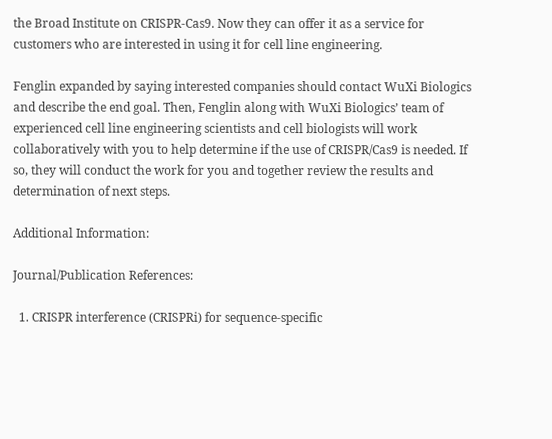the Broad Institute on CRISPR-Cas9. Now they can offer it as a service for customers who are interested in using it for cell line engineering.

Fenglin expanded by saying interested companies should contact WuXi Biologics and describe the end goal. Then, Fenglin along with WuXi Biologics’ team of experienced cell line engineering scientists and cell biologists will work collaboratively with you to help determine if the use of CRISPR/Cas9 is needed. If so, they will conduct the work for you and together review the results and determination of next steps.

Additional Information:

Journal/Publication References:

  1. CRISPR interference (CRISPRi) for sequence-specific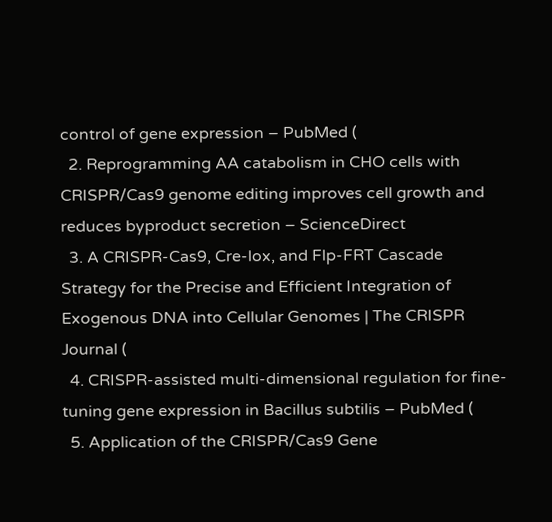control of gene expression – PubMed (
  2. Reprogramming AA catabolism in CHO cells with CRISPR/Cas9 genome editing improves cell growth and reduces byproduct secretion – ScienceDirect
  3. A CRISPR-Cas9, Cre-lox, and Flp-FRT Cascade Strategy for the Precise and Efficient Integration of Exogenous DNA into Cellular Genomes | The CRISPR Journal (
  4. CRISPR-assisted multi-dimensional regulation for fine-tuning gene expression in Bacillus subtilis – PubMed (
  5. Application of the CRISPR/Cas9 Gene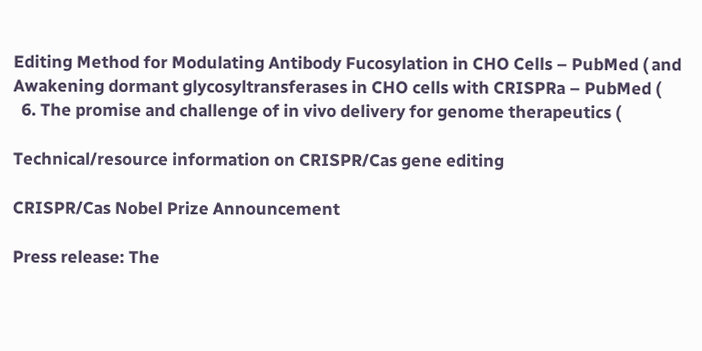Editing Method for Modulating Antibody Fucosylation in CHO Cells – PubMed ( and Awakening dormant glycosyltransferases in CHO cells with CRISPRa – PubMed (
  6. The promise and challenge of in vivo delivery for genome therapeutics (

Technical/resource information on CRISPR/Cas gene editing

CRISPR/Cas Nobel Prize Announcement

Press release: The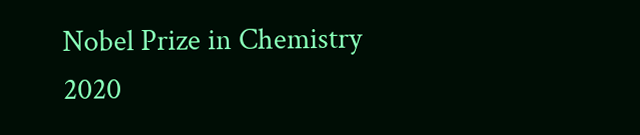Nobel Prize in Chemistry 2020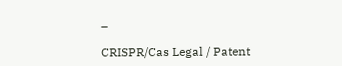–

CRISPR/Cas Legal / Patent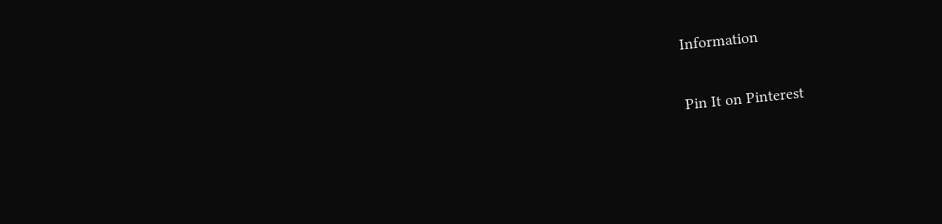Information

Pin It on Pinterest